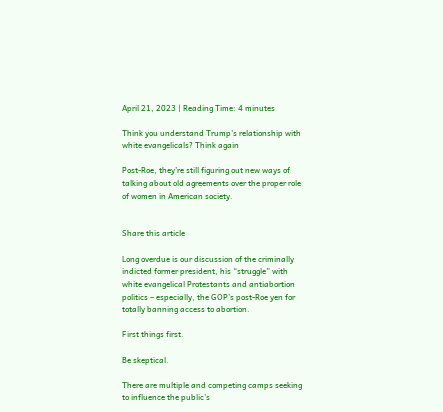April 21, 2023 | Reading Time: 4 minutes

Think you understand Trump’s relationship with white evangelicals? Think again

Post-Roe, they’re still figuring out new ways of talking about old agreements over the proper role of women in American society.


Share this article

Long overdue is our discussion of the criminally indicted former president, his “struggle” with white evangelical Protestants and antiabortion politics – especially, the GOP’s post-Roe yen for totally banning access to abortion.

First things first.

Be skeptical.

There are multiple and competing camps seeking to influence the public’s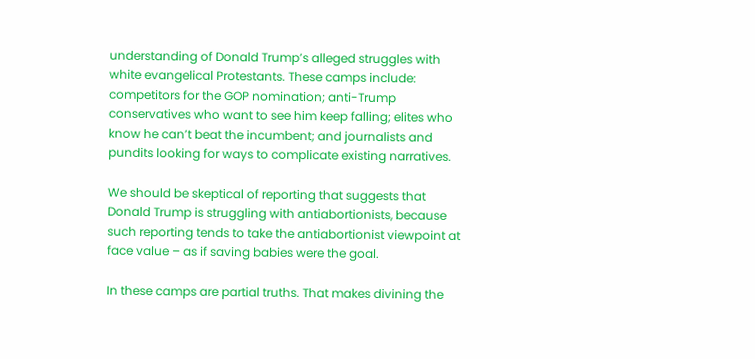understanding of Donald Trump’s alleged struggles with white evangelical Protestants. These camps include: competitors for the GOP nomination; anti-Trump conservatives who want to see him keep falling; elites who know he can’t beat the incumbent; and journalists and pundits looking for ways to complicate existing narratives.

We should be skeptical of reporting that suggests that Donald Trump is struggling with antiabortionists, because such reporting tends to take the antiabortionist viewpoint at face value – as if saving babies were the goal.

In these camps are partial truths. That makes divining the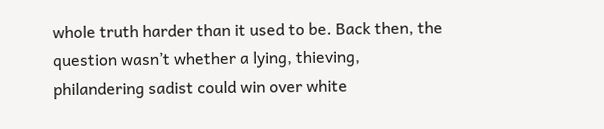whole truth harder than it used to be. Back then, the question wasn’t whether a lying, thieving, philandering sadist could win over white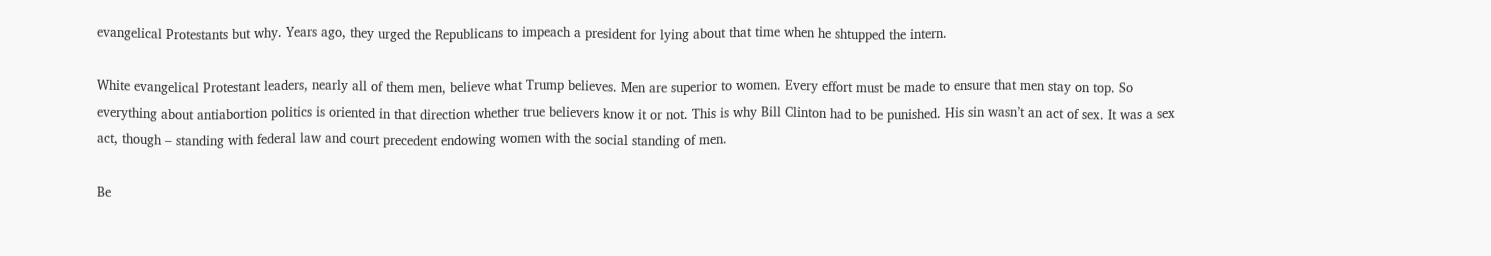evangelical Protestants but why. Years ago, they urged the Republicans to impeach a president for lying about that time when he shtupped the intern.

White evangelical Protestant leaders, nearly all of them men, believe what Trump believes. Men are superior to women. Every effort must be made to ensure that men stay on top. So everything about antiabortion politics is oriented in that direction whether true believers know it or not. This is why Bill Clinton had to be punished. His sin wasn’t an act of sex. It was a sex act, though – standing with federal law and court precedent endowing women with the social standing of men.

Be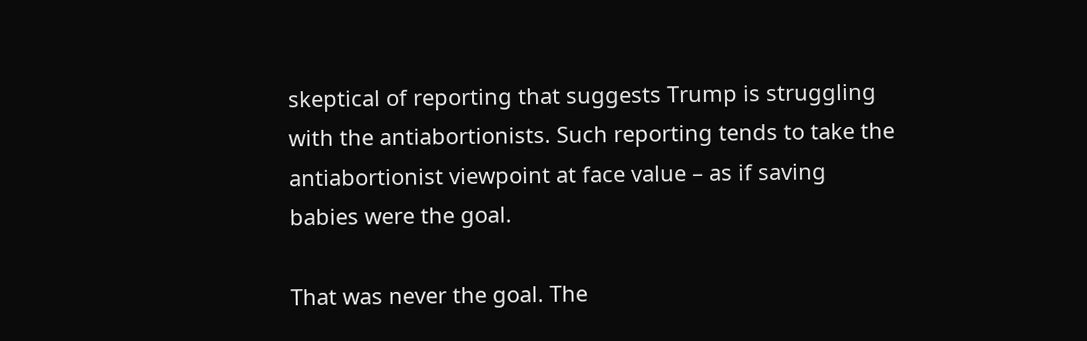skeptical of reporting that suggests Trump is struggling with the antiabortionists. Such reporting tends to take the antiabortionist viewpoint at face value – as if saving babies were the goal.

That was never the goal. The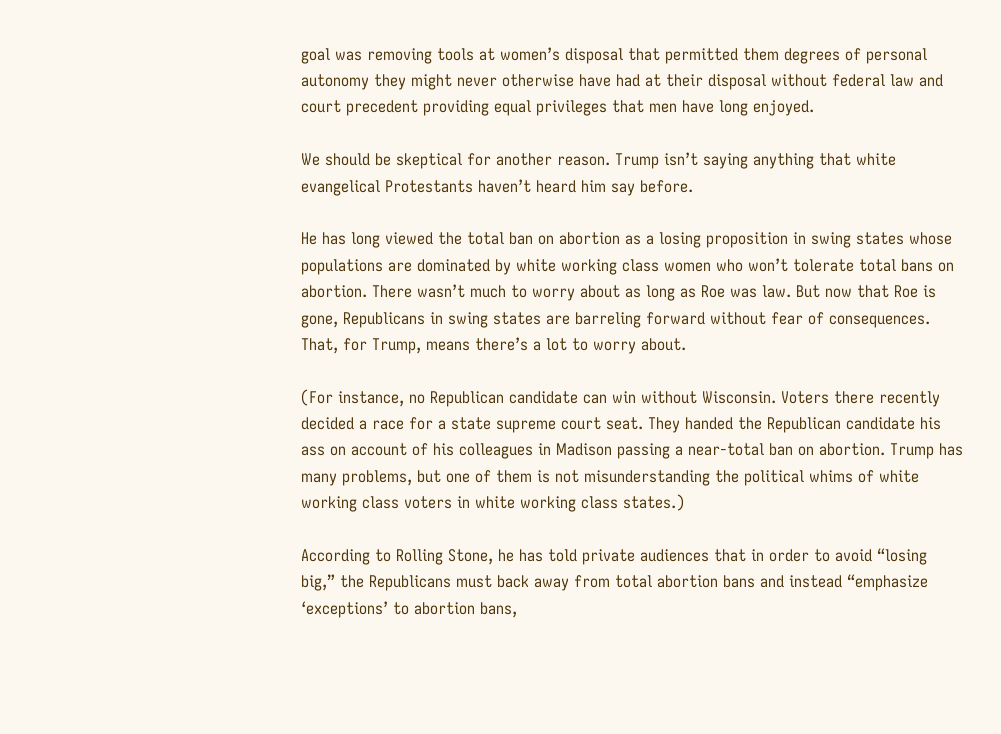goal was removing tools at women’s disposal that permitted them degrees of personal autonomy they might never otherwise have had at their disposal without federal law and court precedent providing equal privileges that men have long enjoyed.

We should be skeptical for another reason. Trump isn’t saying anything that white evangelical Protestants haven’t heard him say before.

He has long viewed the total ban on abortion as a losing proposition in swing states whose populations are dominated by white working class women who won’t tolerate total bans on abortion. There wasn’t much to worry about as long as Roe was law. But now that Roe is gone, Republicans in swing states are barreling forward without fear of consequences. That, for Trump, means there’s a lot to worry about.

(For instance, no Republican candidate can win without Wisconsin. Voters there recently decided a race for a state supreme court seat. They handed the Republican candidate his ass on account of his colleagues in Madison passing a near-total ban on abortion. Trump has many problems, but one of them is not misunderstanding the political whims of white working class voters in white working class states.)

According to Rolling Stone, he has told private audiences that in order to avoid “losing big,” the Republicans must back away from total abortion bans and instead “emphasize ‘exceptions’ to abortion bans,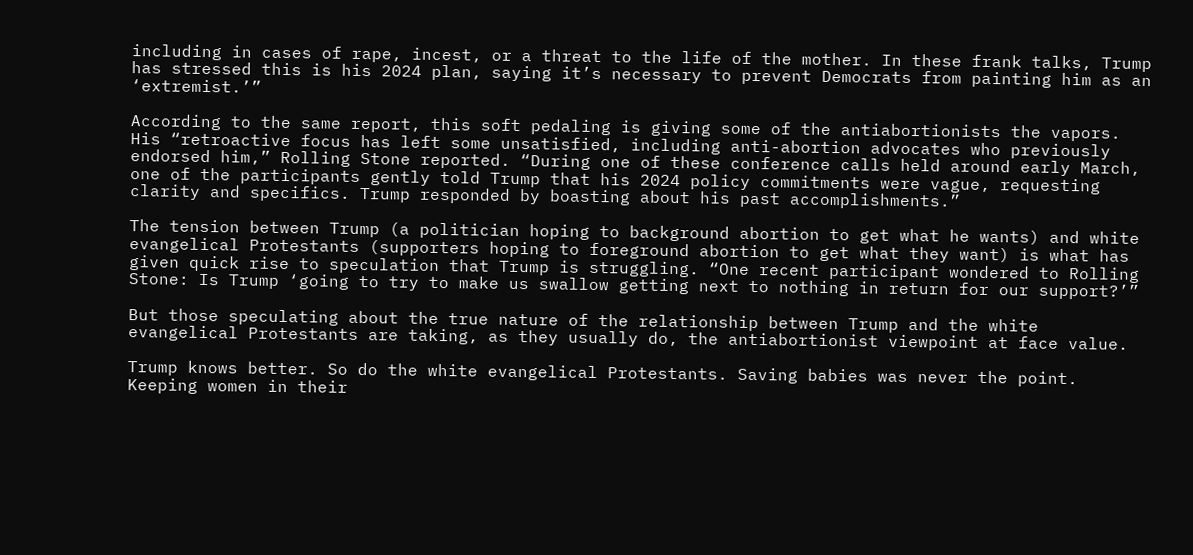including in cases of rape, incest, or a threat to the life of the mother. In these frank talks, Trump has stressed this is his 2024 plan, saying it’s necessary to prevent Democrats from painting him as an ‘extremist.’”

According to the same report, this soft pedaling is giving some of the antiabortionists the vapors. His “retroactive focus has left some unsatisfied, including anti-abortion advocates who previously endorsed him,” Rolling Stone reported. “During one of these conference calls held around early March, one of the participants gently told Trump that his 2024 policy commitments were vague, requesting clarity and specifics. Trump responded by boasting about his past accomplishments.”

The tension between Trump (a politician hoping to background abortion to get what he wants) and white evangelical Protestants (supporters hoping to foreground abortion to get what they want) is what has given quick rise to speculation that Trump is struggling. “One recent participant wondered to Rolling Stone: Is Trump ‘going to try to make us swallow getting next to nothing in return for our support?’”

But those speculating about the true nature of the relationship between Trump and the white evangelical Protestants are taking, as they usually do, the antiabortionist viewpoint at face value.

Trump knows better. So do the white evangelical Protestants. Saving babies was never the point. Keeping women in their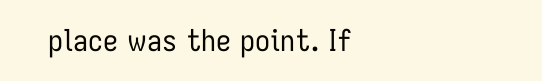place was the point. If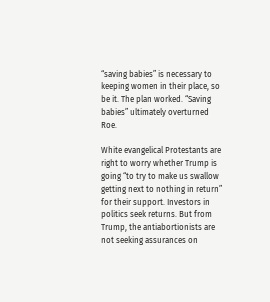“saving babies” is necessary to keeping women in their place, so be it. The plan worked. “Saving babies” ultimately overturned Roe.

White evangelical Protestants are right to worry whether Trump is going “to try to make us swallow getting next to nothing in return” for their support. Investors in politics seek returns. But from Trump, the antiabortionists are not seeking assurances on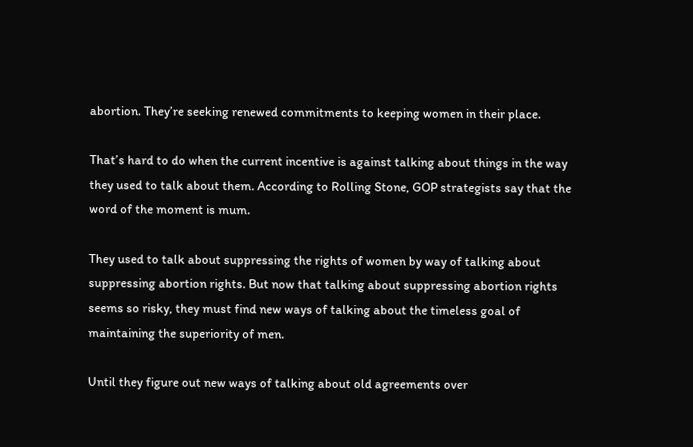abortion. They’re seeking renewed commitments to keeping women in their place.

That’s hard to do when the current incentive is against talking about things in the way they used to talk about them. According to Rolling Stone, GOP strategists say that the word of the moment is mum.

They used to talk about suppressing the rights of women by way of talking about suppressing abortion rights. But now that talking about suppressing abortion rights seems so risky, they must find new ways of talking about the timeless goal of maintaining the superiority of men.

Until they figure out new ways of talking about old agreements over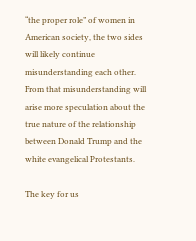“the proper role” of women in American society, the two sides will likely continue misunderstanding each other. From that misunderstanding will arise more speculation about the true nature of the relationship between Donald Trump and the white evangelical Protestants.

The key for us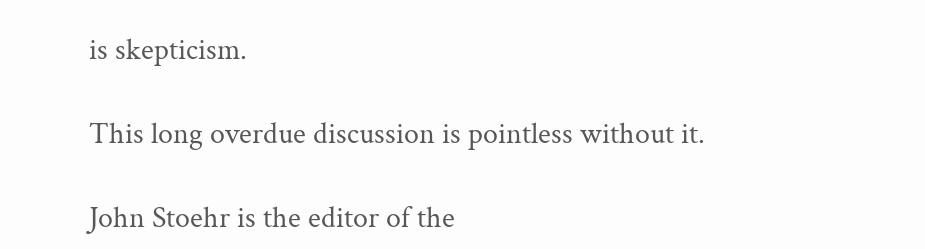is skepticism.

This long overdue discussion is pointless without it.

John Stoehr is the editor of the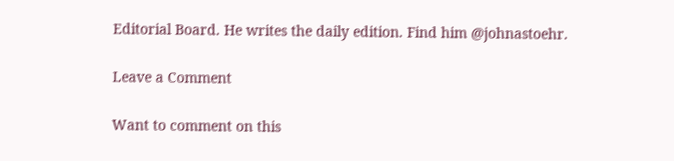Editorial Board. He writes the daily edition. Find him @johnastoehr.

Leave a Comment

Want to comment on this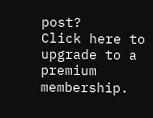post?
Click here to upgrade to a premium membership.